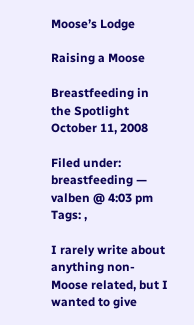Moose’s Lodge

Raising a Moose

Breastfeeding in the Spotlight October 11, 2008

Filed under: breastfeeding — valben @ 4:03 pm
Tags: ,

I rarely write about anything non-Moose related, but I wanted to give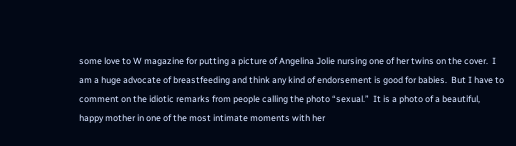some love to W magazine for putting a picture of Angelina Jolie nursing one of her twins on the cover.  I am a huge advocate of breastfeeding and think any kind of endorsement is good for babies.  But I have to comment on the idiotic remarks from people calling the photo “sexual.”  It is a photo of a beautiful, happy mother in one of the most intimate moments with her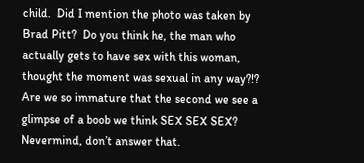child.  Did I mention the photo was taken by Brad Pitt?  Do you think he, the man who actually gets to have sex with this woman, thought the moment was sexual in any way?!?  Are we so immature that the second we see a glimpse of a boob we think SEX SEX SEX?  Nevermind, don’t answer that.